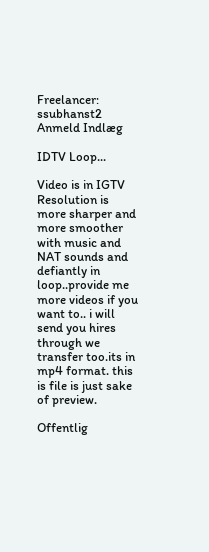Freelancer: ssubhanst2
Anmeld Indlæg

IDTV Loop...

Video is in IGTV Resolution is more sharper and more smoother with music and NAT sounds and defiantly in loop..provide me more videos if you want to.. i will send you hires through we transfer too.its in mp4 format. this is file is just sake of preview.

Offentlig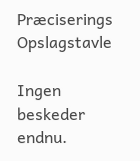Præciserings Opslagstavle

Ingen beskeder endnu.